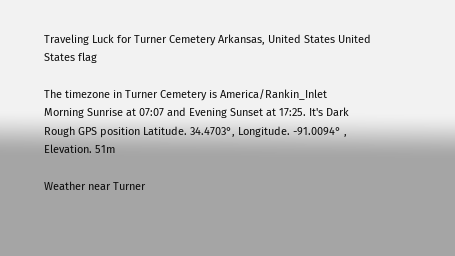Traveling Luck for Turner Cemetery Arkansas, United States United States flag

The timezone in Turner Cemetery is America/Rankin_Inlet
Morning Sunrise at 07:07 and Evening Sunset at 17:25. It's Dark
Rough GPS position Latitude. 34.4703°, Longitude. -91.0094° , Elevation. 51m

Weather near Turner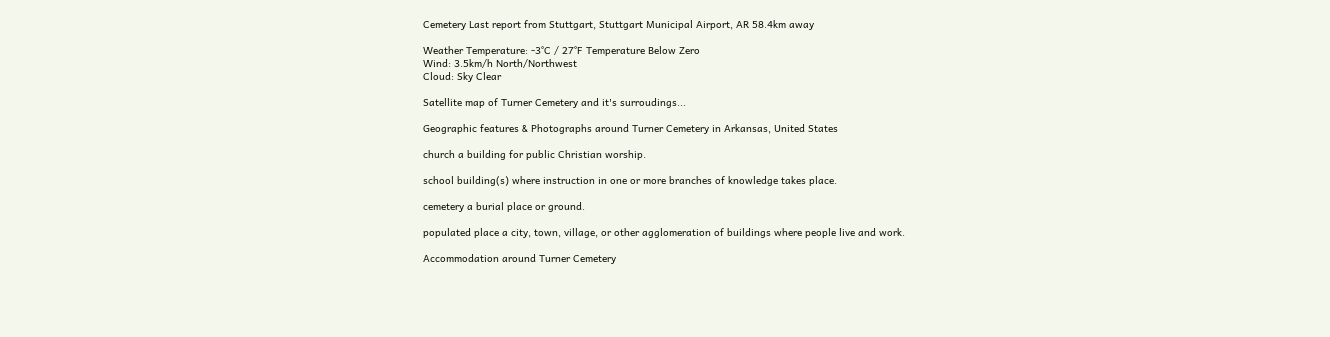Cemetery Last report from Stuttgart, Stuttgart Municipal Airport, AR 58.4km away

Weather Temperature: -3°C / 27°F Temperature Below Zero
Wind: 3.5km/h North/Northwest
Cloud: Sky Clear

Satellite map of Turner Cemetery and it's surroudings...

Geographic features & Photographs around Turner Cemetery in Arkansas, United States

church a building for public Christian worship.

school building(s) where instruction in one or more branches of knowledge takes place.

cemetery a burial place or ground.

populated place a city, town, village, or other agglomeration of buildings where people live and work.

Accommodation around Turner Cemetery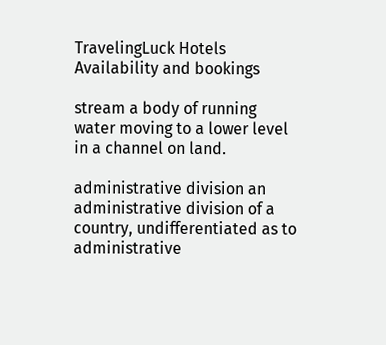TravelingLuck Hotels
Availability and bookings

stream a body of running water moving to a lower level in a channel on land.

administrative division an administrative division of a country, undifferentiated as to administrative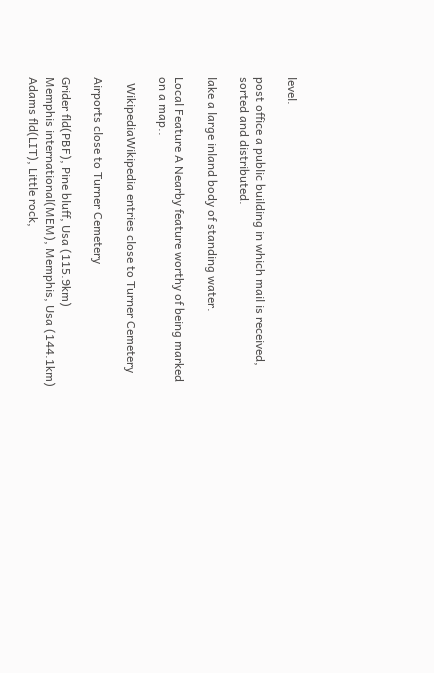level.

post office a public building in which mail is received, sorted and distributed.

lake a large inland body of standing water.

Local Feature A Nearby feature worthy of being marked on a map..

  WikipediaWikipedia entries close to Turner Cemetery

Airports close to Turner Cemetery

Grider fld(PBF), Pine bluff, Usa (115.9km)
Memphis international(MEM), Memphis, Usa (144.1km)
Adams fld(LIT), Little rock,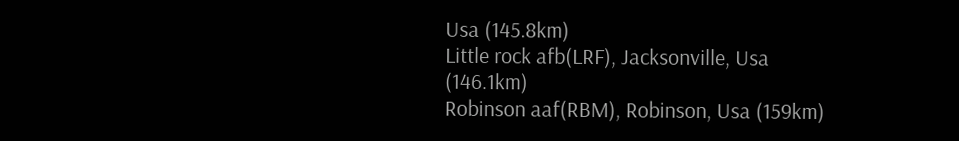Usa (145.8km)
Little rock afb(LRF), Jacksonville, Usa (146.1km)
Robinson aaf(RBM), Robinson, Usa (159km)